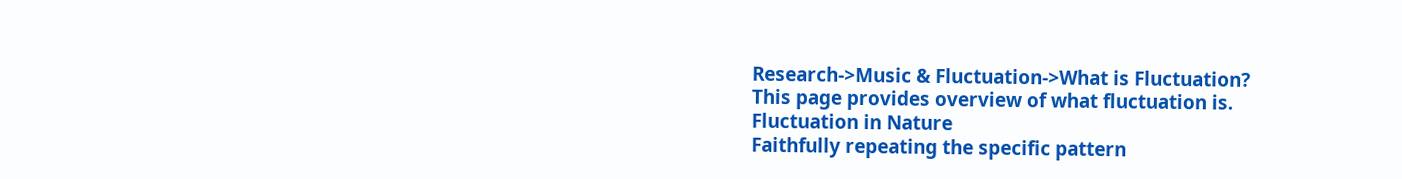Research->Music & Fluctuation->What is Fluctuation?
This page provides overview of what fluctuation is.
Fluctuation in Nature
Faithfully repeating the specific pattern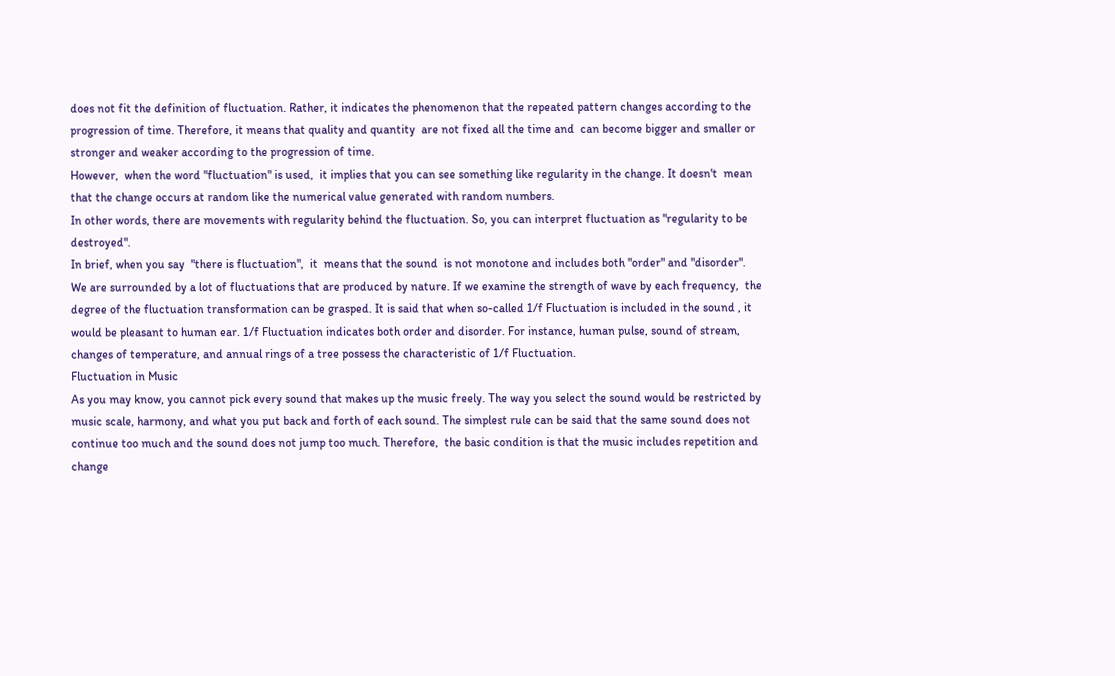does not fit the definition of fluctuation. Rather, it indicates the phenomenon that the repeated pattern changes according to the progression of time. Therefore, it means that quality and quantity  are not fixed all the time and  can become bigger and smaller or stronger and weaker according to the progression of time.
However,  when the word "fluctuation" is used,  it implies that you can see something like regularity in the change. It doesn't  mean that the change occurs at random like the numerical value generated with random numbers.
In other words, there are movements with regularity behind the fluctuation. So, you can interpret fluctuation as "regularity to be destroyed".
In brief, when you say  "there is fluctuation",  it  means that the sound  is not monotone and includes both "order" and "disorder".
We are surrounded by a lot of fluctuations that are produced by nature. If we examine the strength of wave by each frequency,  the degree of the fluctuation transformation can be grasped. It is said that when so-called 1/f Fluctuation is included in the sound , it would be pleasant to human ear. 1/f Fluctuation indicates both order and disorder. For instance, human pulse, sound of stream, changes of temperature, and annual rings of a tree possess the characteristic of 1/f Fluctuation.
Fluctuation in Music
As you may know, you cannot pick every sound that makes up the music freely. The way you select the sound would be restricted by music scale, harmony, and what you put back and forth of each sound. The simplest rule can be said that the same sound does not continue too much and the sound does not jump too much. Therefore,  the basic condition is that the music includes repetition and change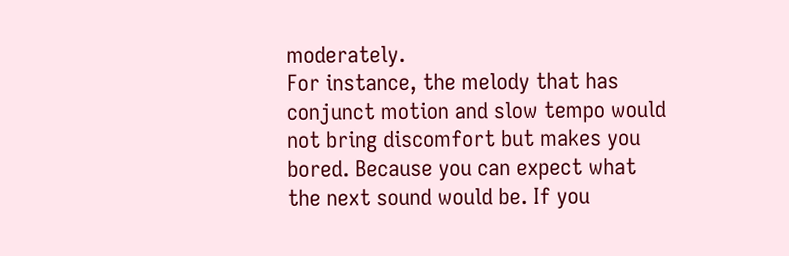moderately.
For instance, the melody that has conjunct motion and slow tempo would not bring discomfort but makes you bored. Because you can expect what the next sound would be. If you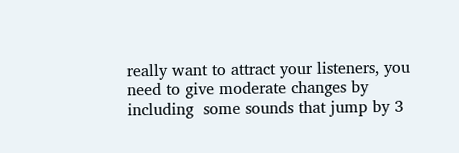really want to attract your listeners, you need to give moderate changes by including  some sounds that jump by 3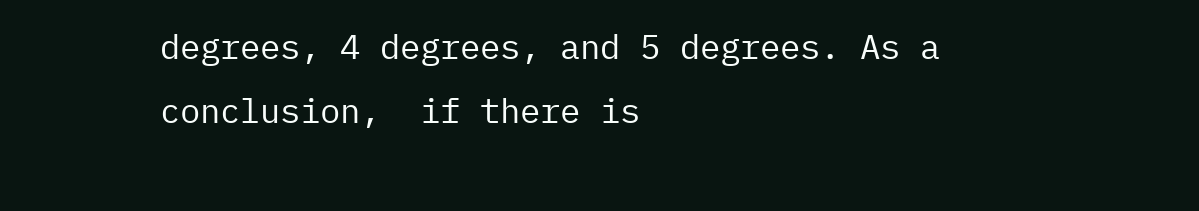degrees, 4 degrees, and 5 degrees. As a conclusion,  if there is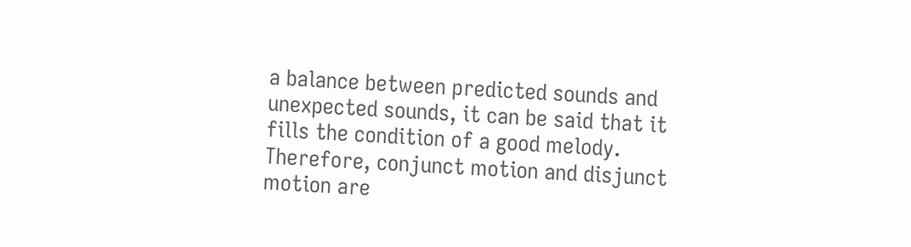a balance between predicted sounds and unexpected sounds, it can be said that it fills the condition of a good melody. Therefore, conjunct motion and disjunct motion are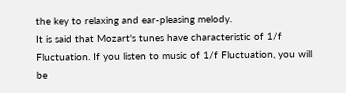the key to relaxing and ear-pleasing melody.
It is said that Mozart's tunes have characteristic of 1/f Fluctuation. If you listen to music of 1/f Fluctuation, you will be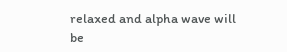relaxed and alpha wave will be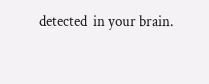detected  in your brain.